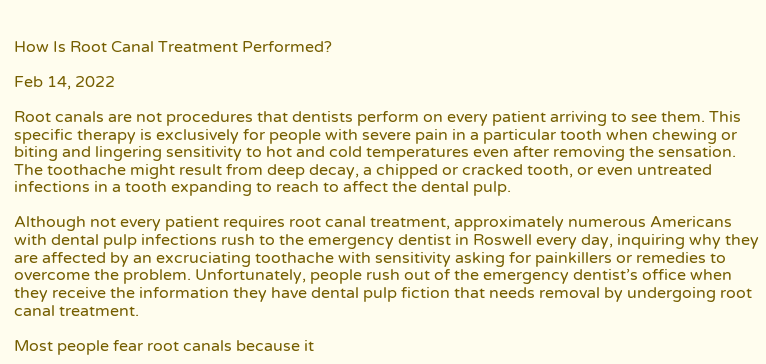How Is Root Canal Treatment Performed?

Feb 14, 2022

Root canals are not procedures that dentists perform on every patient arriving to see them. This specific therapy is exclusively for people with severe pain in a particular tooth when chewing or biting and lingering sensitivity to hot and cold temperatures even after removing the sensation. The toothache might result from deep decay, a chipped or cracked tooth, or even untreated infections in a tooth expanding to reach to affect the dental pulp.

Although not every patient requires root canal treatment, approximately numerous Americans with dental pulp infections rush to the emergency dentist in Roswell every day, inquiring why they are affected by an excruciating toothache with sensitivity asking for painkillers or remedies to overcome the problem. Unfortunately, people rush out of the emergency dentist’s office when they receive the information they have dental pulp fiction that needs removal by undergoing root canal treatment.

Most people fear root canals because it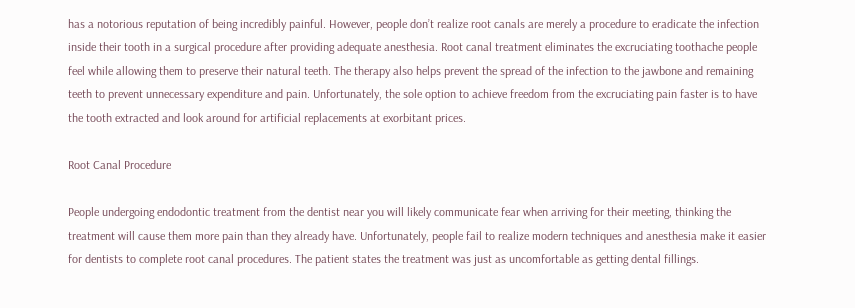has a notorious reputation of being incredibly painful. However, people don’t realize root canals are merely a procedure to eradicate the infection inside their tooth in a surgical procedure after providing adequate anesthesia. Root canal treatment eliminates the excruciating toothache people feel while allowing them to preserve their natural teeth. The therapy also helps prevent the spread of the infection to the jawbone and remaining teeth to prevent unnecessary expenditure and pain. Unfortunately, the sole option to achieve freedom from the excruciating pain faster is to have the tooth extracted and look around for artificial replacements at exorbitant prices.

Root Canal Procedure

People undergoing endodontic treatment from the dentist near you will likely communicate fear when arriving for their meeting, thinking the treatment will cause them more pain than they already have. Unfortunately, people fail to realize modern techniques and anesthesia make it easier for dentists to complete root canal procedures. The patient states the treatment was just as uncomfortable as getting dental fillings.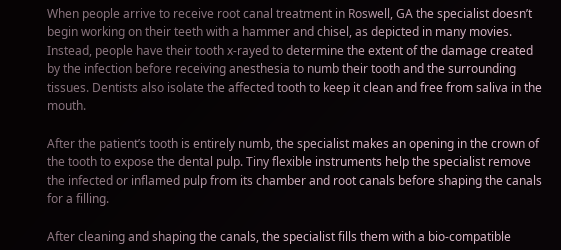When people arrive to receive root canal treatment in Roswell, GA the specialist doesn’t begin working on their teeth with a hammer and chisel, as depicted in many movies. Instead, people have their tooth x-rayed to determine the extent of the damage created by the infection before receiving anesthesia to numb their tooth and the surrounding tissues. Dentists also isolate the affected tooth to keep it clean and free from saliva in the mouth.

After the patient’s tooth is entirely numb, the specialist makes an opening in the crown of the tooth to expose the dental pulp. Tiny flexible instruments help the specialist remove the infected or inflamed pulp from its chamber and root canals before shaping the canals for a filling.

After cleaning and shaping the canals, the specialist fills them with a bio-compatible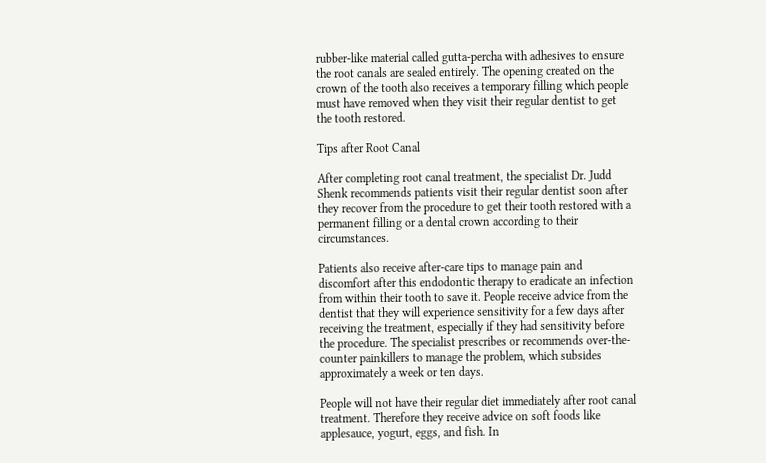rubber-like material called gutta-percha with adhesives to ensure the root canals are sealed entirely. The opening created on the crown of the tooth also receives a temporary filling which people must have removed when they visit their regular dentist to get the tooth restored.

Tips after Root Canal

After completing root canal treatment, the specialist Dr. Judd Shenk recommends patients visit their regular dentist soon after they recover from the procedure to get their tooth restored with a permanent filling or a dental crown according to their circumstances.

Patients also receive after-care tips to manage pain and discomfort after this endodontic therapy to eradicate an infection from within their tooth to save it. People receive advice from the dentist that they will experience sensitivity for a few days after receiving the treatment, especially if they had sensitivity before the procedure. The specialist prescribes or recommends over-the-counter painkillers to manage the problem, which subsides approximately a week or ten days.

People will not have their regular diet immediately after root canal treatment. Therefore they receive advice on soft foods like applesauce, yogurt, eggs, and fish. In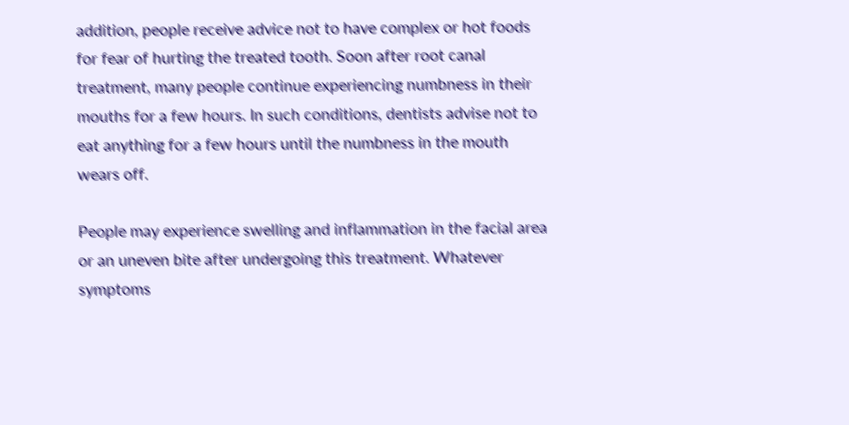addition, people receive advice not to have complex or hot foods for fear of hurting the treated tooth. Soon after root canal treatment, many people continue experiencing numbness in their mouths for a few hours. In such conditions, dentists advise not to eat anything for a few hours until the numbness in the mouth wears off.

People may experience swelling and inflammation in the facial area or an uneven bite after undergoing this treatment. Whatever symptoms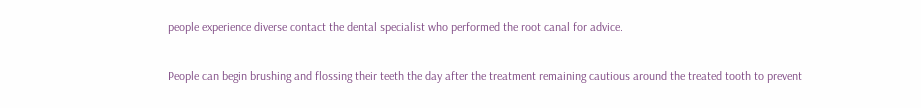people experience diverse contact the dental specialist who performed the root canal for advice.

People can begin brushing and flossing their teeth the day after the treatment remaining cautious around the treated tooth to prevent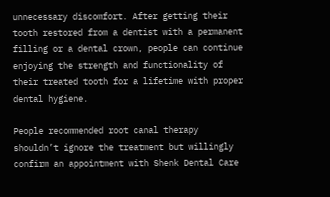unnecessary discomfort. After getting their tooth restored from a dentist with a permanent filling or a dental crown, people can continue enjoying the strength and functionality of their treated tooth for a lifetime with proper dental hygiene.

People recommended root canal therapy shouldn’t ignore the treatment but willingly confirm an appointment with Shenk Dental Care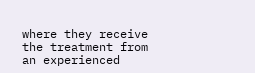where they receive the treatment from an experienced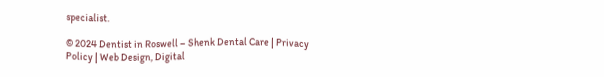specialist.

© 2024 Dentist in Roswell – Shenk Dental Care | Privacy Policy | Web Design, Digital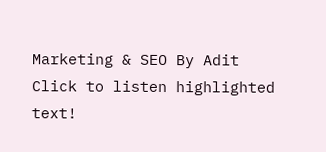Marketing & SEO By Adit
Click to listen highlighted text!